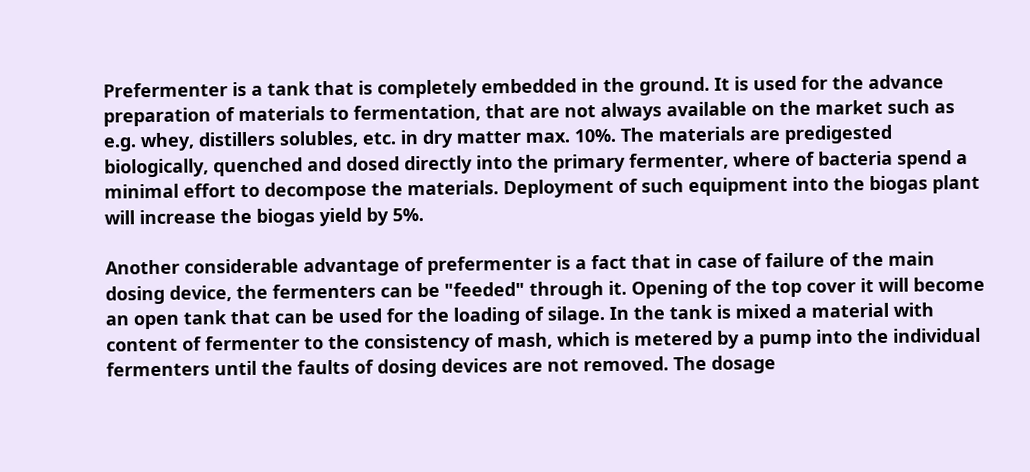Prefermenter is a tank that is completely embedded in the ground. It is used for the advance preparation of materials to fermentation, that are not always available on the market such as e.g. whey, distillers solubles, etc. in dry matter max. 10%. The materials are predigested biologically, quenched and dosed directly into the primary fermenter, where of bacteria spend a minimal effort to decompose the materials. Deployment of such equipment into the biogas plant will increase the biogas yield by 5%.

Another considerable advantage of prefermenter is a fact that in case of failure of the main dosing device, the fermenters can be "feeded" through it. Opening of the top cover it will become an open tank that can be used for the loading of silage. In the tank is mixed a material with content of fermenter to the consistency of mash, which is metered by a pump into the individual fermenters until the faults of dosing devices are not removed. The dosage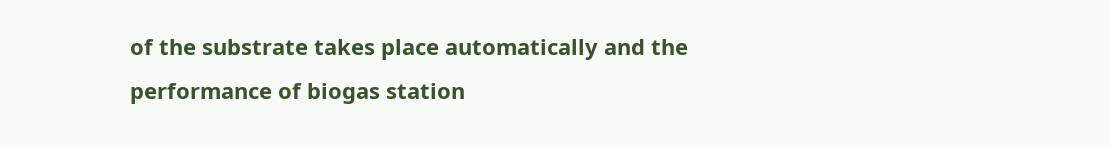of the substrate takes place automatically and the performance of biogas station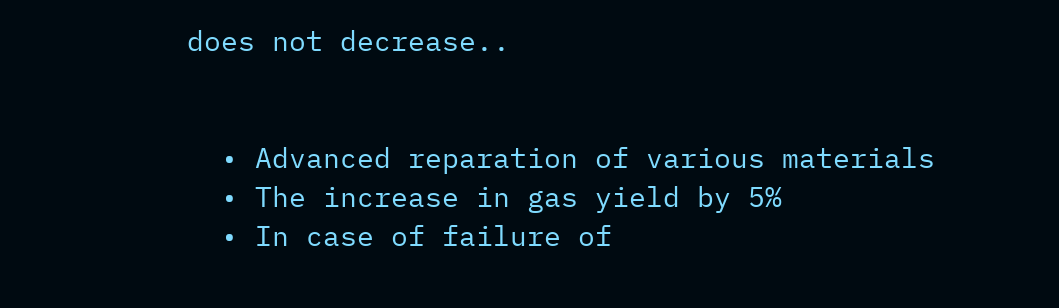does not decrease..


  • Advanced reparation of various materials
  • The increase in gas yield by 5%
  • In case of failure of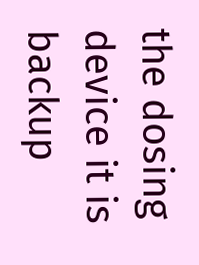the dosing device it is backup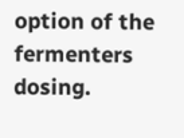option of the fermenters dosing.